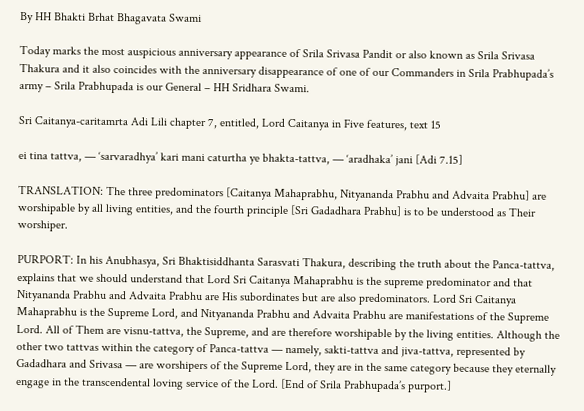By HH Bhakti Brhat Bhagavata Swami

Today marks the most auspicious anniversary appearance of Srila Srivasa Pandit or also known as Srila Srivasa Thakura and it also coincides with the anniversary disappearance of one of our Commanders in Srila Prabhupada’s army – Srila Prabhupada is our General – HH Sridhara Swami.

Sri Caitanya-caritamrta Adi Lili chapter 7, entitled, Lord Caitanya in Five features, text 15

ei tina tattva, — ‘sarvaradhya’ kari mani caturtha ye bhakta-tattva, — ‘aradhaka’ jani [Adi 7.15]

TRANSLATION: The three predominators [Caitanya Mahaprabhu, Nityananda Prabhu and Advaita Prabhu] are worshipable by all living entities, and the fourth principle [Sri Gadadhara Prabhu] is to be understood as Their worshiper.

PURPORT: In his Anubhasya, Sri Bhaktisiddhanta Sarasvati Thakura, describing the truth about the Panca-tattva, explains that we should understand that Lord Sri Caitanya Mahaprabhu is the supreme predominator and that Nityananda Prabhu and Advaita Prabhu are His subordinates but are also predominators. Lord Sri Caitanya Mahaprabhu is the Supreme Lord, and Nityananda Prabhu and Advaita Prabhu are manifestations of the Supreme Lord. All of Them are visnu-tattva, the Supreme, and are therefore worshipable by the living entities. Although the other two tattvas within the category of Panca-tattva — namely, sakti-tattva and jiva-tattva, represented by Gadadhara and Srivasa — are worshipers of the Supreme Lord, they are in the same category because they eternally engage in the transcendental loving service of the Lord. [End of Srila Prabhupada’s purport.]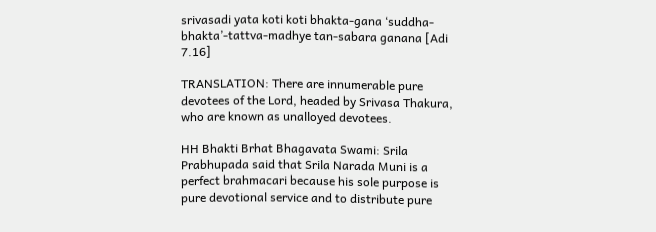srivasadi yata koti koti bhakta-gana ‘suddha-bhakta’-tattva-madhye tan-sabara ganana [Adi 7.16]

TRANSLATION: There are innumerable pure devotees of the Lord, headed by Srivasa Thakura, who are known as unalloyed devotees.

HH Bhakti Brhat Bhagavata Swami: Srila Prabhupada said that Srila Narada Muni is a perfect brahmacari because his sole purpose is pure devotional service and to distribute pure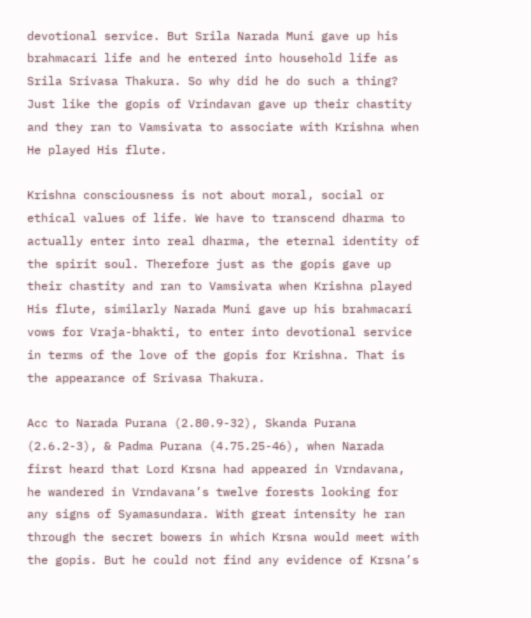devotional service. But Srila Narada Muni gave up his brahmacari life and he entered into household life as Srila Srivasa Thakura. So why did he do such a thing? Just like the gopis of Vrindavan gave up their chastity and they ran to Vamsivata to associate with Krishna when He played His flute.

Krishna consciousness is not about moral, social or ethical values of life. We have to transcend dharma to actually enter into real dharma, the eternal identity of the spirit soul. Therefore just as the gopis gave up their chastity and ran to Vamsivata when Krishna played His flute, similarly Narada Muni gave up his brahmacari vows for Vraja-bhakti, to enter into devotional service in terms of the love of the gopis for Krishna. That is the appearance of Srivasa Thakura.

Acc to Narada Purana (2.80.9-32), Skanda Purana (2.6.2-3), & Padma Purana (4.75.25-46), when Narada first heard that Lord Krsna had appeared in Vrndavana, he wandered in Vrndavana’s twelve forests looking for any signs of Syamasundara. With great intensity he ran through the secret bowers in which Krsna would meet with the gopis. But he could not find any evidence of Krsna’s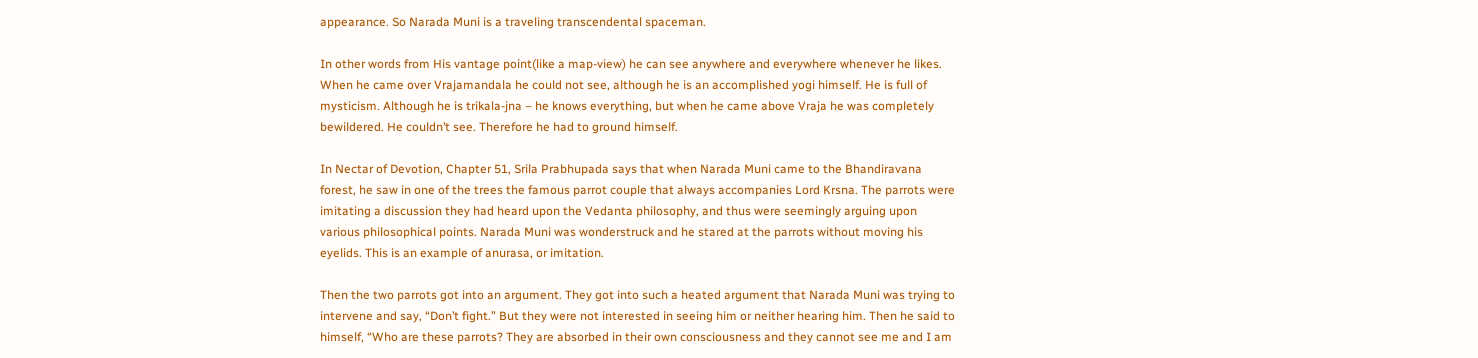appearance. So Narada Muni is a traveling transcendental spaceman.

In other words from His vantage point(like a map-view) he can see anywhere and everywhere whenever he likes. When he came over Vrajamandala he could not see, although he is an accomplished yogi himself. He is full of mysticism. Although he is trikala-jna – he knows everything, but when he came above Vraja he was completely bewildered. He couldn’t see. Therefore he had to ground himself.

In Nectar of Devotion, Chapter 51, Srila Prabhupada says that when Narada Muni came to the Bhandiravana forest, he saw in one of the trees the famous parrot couple that always accompanies Lord Krsna. The parrots were imitating a discussion they had heard upon the Vedanta philosophy, and thus were seemingly arguing upon various philosophical points. Narada Muni was wonderstruck and he stared at the parrots without moving his eyelids. This is an example of anurasa, or imitation.

Then the two parrots got into an argument. They got into such a heated argument that Narada Muni was trying to intervene and say, “Don’t fight.” But they were not interested in seeing him or neither hearing him. Then he said to himself, “Who are these parrots? They are absorbed in their own consciousness and they cannot see me and I am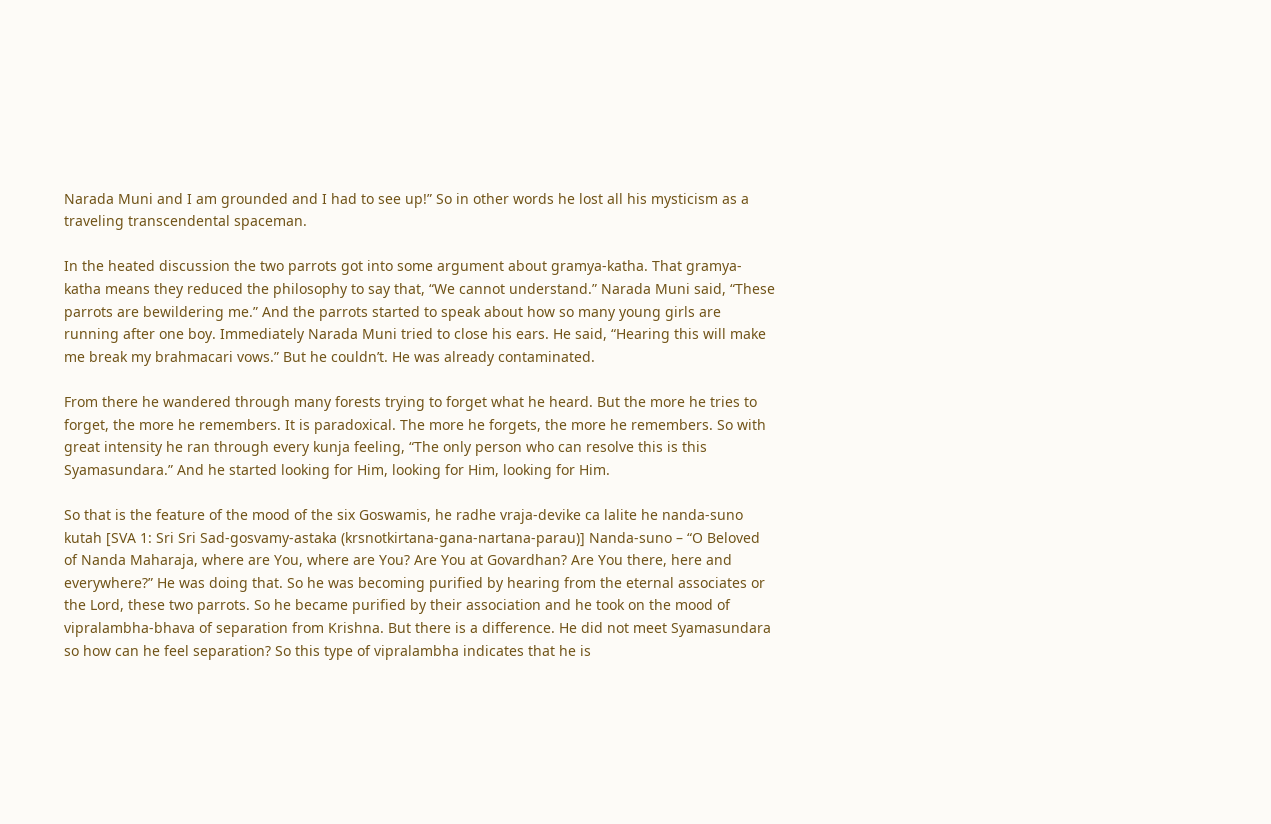Narada Muni and I am grounded and I had to see up!” So in other words he lost all his mysticism as a traveling transcendental spaceman.

In the heated discussion the two parrots got into some argument about gramya-katha. That gramya-katha means they reduced the philosophy to say that, “We cannot understand.” Narada Muni said, “These parrots are bewildering me.” And the parrots started to speak about how so many young girls are running after one boy. Immediately Narada Muni tried to close his ears. He said, “Hearing this will make me break my brahmacari vows.” But he couldn’t. He was already contaminated.

From there he wandered through many forests trying to forget what he heard. But the more he tries to forget, the more he remembers. It is paradoxical. The more he forgets, the more he remembers. So with great intensity he ran through every kunja feeling, “The only person who can resolve this is this Syamasundara.” And he started looking for Him, looking for Him, looking for Him.

So that is the feature of the mood of the six Goswamis, he radhe vraja-devike ca lalite he nanda-suno kutah [SVA 1: Sri Sri Sad-gosvamy-astaka (krsnotkirtana-gana-nartana-parau)] Nanda-suno – “O Beloved of Nanda Maharaja, where are You, where are You? Are You at Govardhan? Are You there, here and everywhere?” He was doing that. So he was becoming purified by hearing from the eternal associates or the Lord, these two parrots. So he became purified by their association and he took on the mood of vipralambha-bhava of separation from Krishna. But there is a difference. He did not meet Syamasundara so how can he feel separation? So this type of vipralambha indicates that he is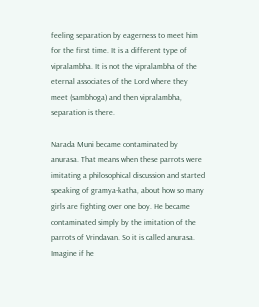feeling separation by eagerness to meet him for the first time. It is a different type of vipralambha. It is not the vipralambha of the eternal associates of the Lord where they meet (sambhoga) and then vipralambha, separation is there.

Narada Muni became contaminated by anurasa. That means when these parrots were imitating a philosophical discussion and started speaking of gramya-katha, about how so many girls are fighting over one boy. He became contaminated simply by the imitation of the parrots of Vrindavan. So it is called anurasa. Imagine if he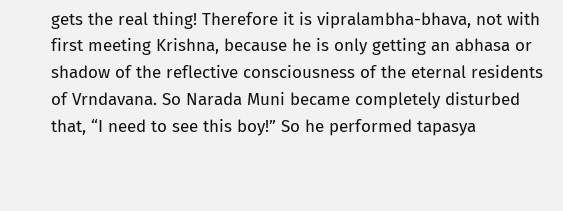gets the real thing! Therefore it is vipralambha-bhava, not with first meeting Krishna, because he is only getting an abhasa or shadow of the reflective consciousness of the eternal residents of Vrndavana. So Narada Muni became completely disturbed that, “I need to see this boy!” So he performed tapasya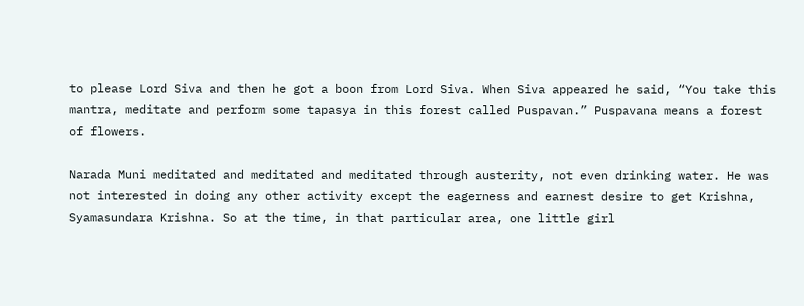to please Lord Siva and then he got a boon from Lord Siva. When Siva appeared he said, “You take this mantra, meditate and perform some tapasya in this forest called Puspavan.” Puspavana means a forest of flowers.

Narada Muni meditated and meditated and meditated through austerity, not even drinking water. He was not interested in doing any other activity except the eagerness and earnest desire to get Krishna, Syamasundara Krishna. So at the time, in that particular area, one little girl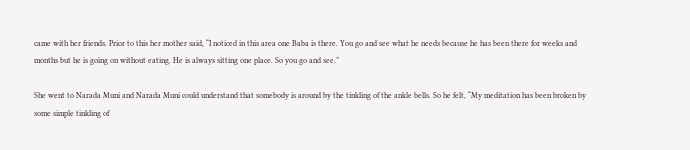came with her friends. Prior to this her mother said, “I noticed in this area one Baba is there. You go and see what he needs because he has been there for weeks and months but he is going on without eating. He is always sitting one place. So you go and see.”

She went to Narada Muni and Narada Muni could understand that somebody is around by the tinkling of the ankle bells. So he felt, “My meditation has been broken by some simple tinkling of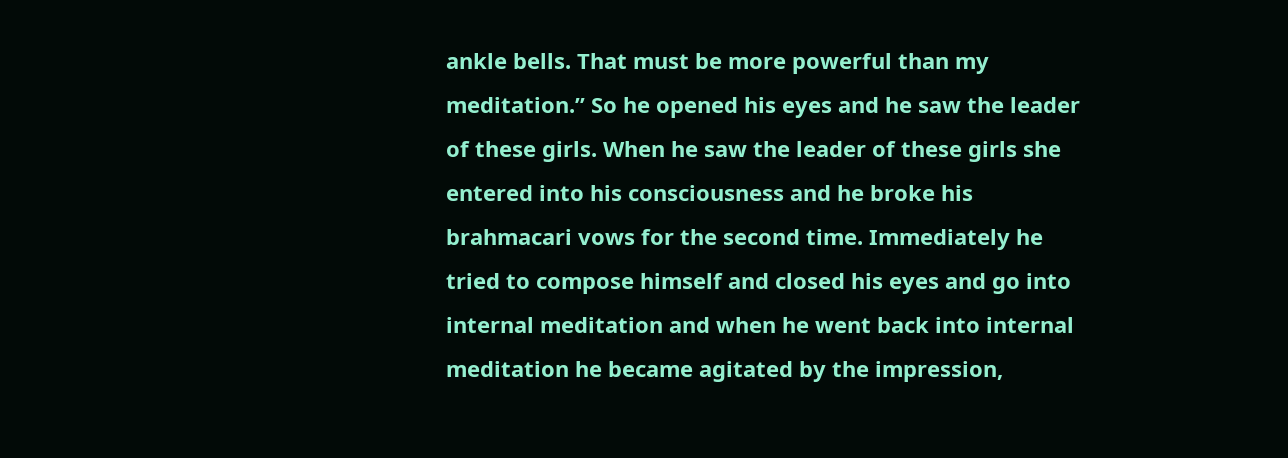ankle bells. That must be more powerful than my meditation.” So he opened his eyes and he saw the leader of these girls. When he saw the leader of these girls she entered into his consciousness and he broke his brahmacari vows for the second time. Immediately he tried to compose himself and closed his eyes and go into internal meditation and when he went back into internal meditation he became agitated by the impression,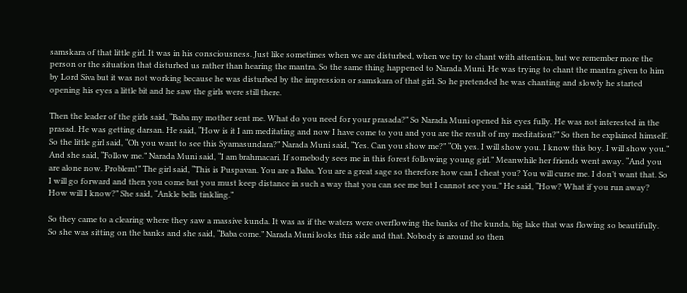samskara of that little girl. It was in his consciousness. Just like sometimes when we are disturbed, when we try to chant with attention, but we remember more the person or the situation that disturbed us rather than hearing the mantra. So the same thing happened to Narada Muni. He was trying to chant the mantra given to him by Lord Siva but it was not working because he was disturbed by the impression or samskara of that girl. So he pretended he was chanting and slowly he started opening his eyes a little bit and he saw the girls were still there.

Then the leader of the girls said, “Baba my mother sent me. What do you need for your prasada?” So Narada Muni opened his eyes fully. He was not interested in the prasad. He was getting darsan. He said, “How is it I am meditating and now I have come to you and you are the result of my meditation?” So then he explained himself. So the little girl said, “Oh you want to see this Syamasundara?” Narada Muni said, “Yes. Can you show me?” “Oh yes. I will show you. I know this boy. I will show you.” And she said, “Follow me.” Narada Muni said, “I am brahmacari. If somebody sees me in this forest following young girl.” Meanwhile her friends went away. “And you are alone now. Problem!” The girl said, “This is Puspavan. You are a Baba. You are a great sage so therefore how can I cheat you? You will curse me. I don’t want that. So I will go forward and then you come but you must keep distance in such a way that you can see me but I cannot see you.” He said, “How? What if you run away? How will I know?” She said, “Ankle bells tinkling.”

So they came to a clearing where they saw a massive kunda. It was as if the waters were overflowing the banks of the kunda, big lake that was flowing so beautifully. So she was sitting on the banks and she said, “Baba come.” Narada Muni looks this side and that. Nobody is around so then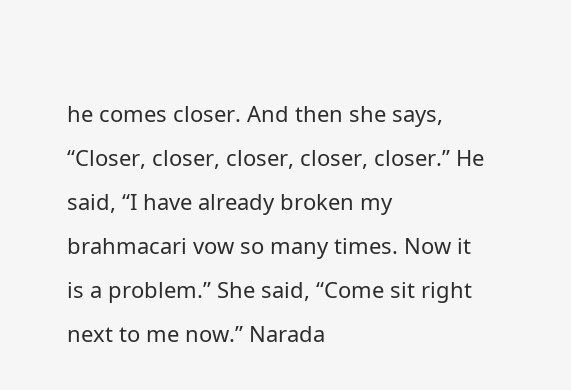he comes closer. And then she says, “Closer, closer, closer, closer, closer.” He said, “I have already broken my brahmacari vow so many times. Now it is a problem.” She said, “Come sit right next to me now.” Narada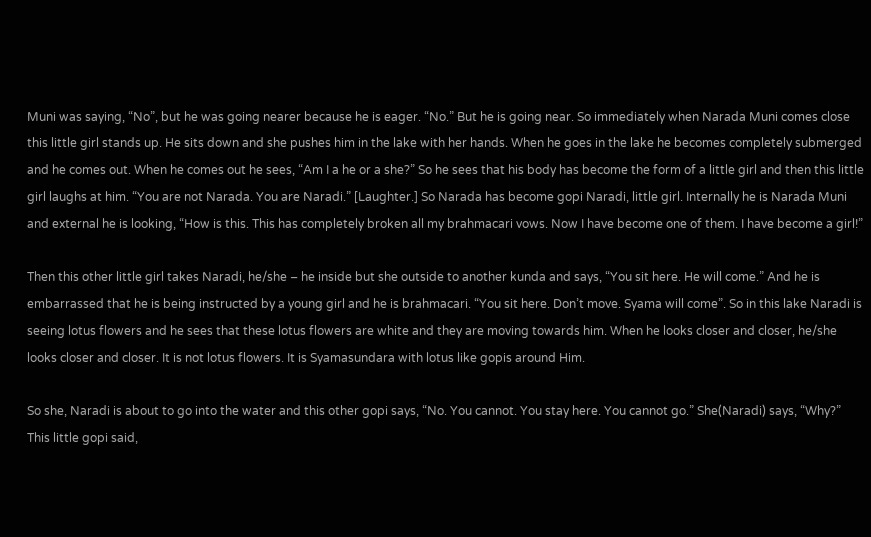Muni was saying, “No”, but he was going nearer because he is eager. “No.” But he is going near. So immediately when Narada Muni comes close this little girl stands up. He sits down and she pushes him in the lake with her hands. When he goes in the lake he becomes completely submerged and he comes out. When he comes out he sees, “Am I a he or a she?” So he sees that his body has become the form of a little girl and then this little girl laughs at him. “You are not Narada. You are Naradi.” [Laughter.] So Narada has become gopi Naradi, little girl. Internally he is Narada Muni and external he is looking, “How is this. This has completely broken all my brahmacari vows. Now I have become one of them. I have become a girl!”

Then this other little girl takes Naradi, he/she – he inside but she outside to another kunda and says, “You sit here. He will come.” And he is embarrassed that he is being instructed by a young girl and he is brahmacari. “You sit here. Don’t move. Syama will come”. So in this lake Naradi is seeing lotus flowers and he sees that these lotus flowers are white and they are moving towards him. When he looks closer and closer, he/she looks closer and closer. It is not lotus flowers. It is Syamasundara with lotus like gopis around Him.

So she, Naradi is about to go into the water and this other gopi says, “No. You cannot. You stay here. You cannot go.” She(Naradi) says, “Why?” This little gopi said,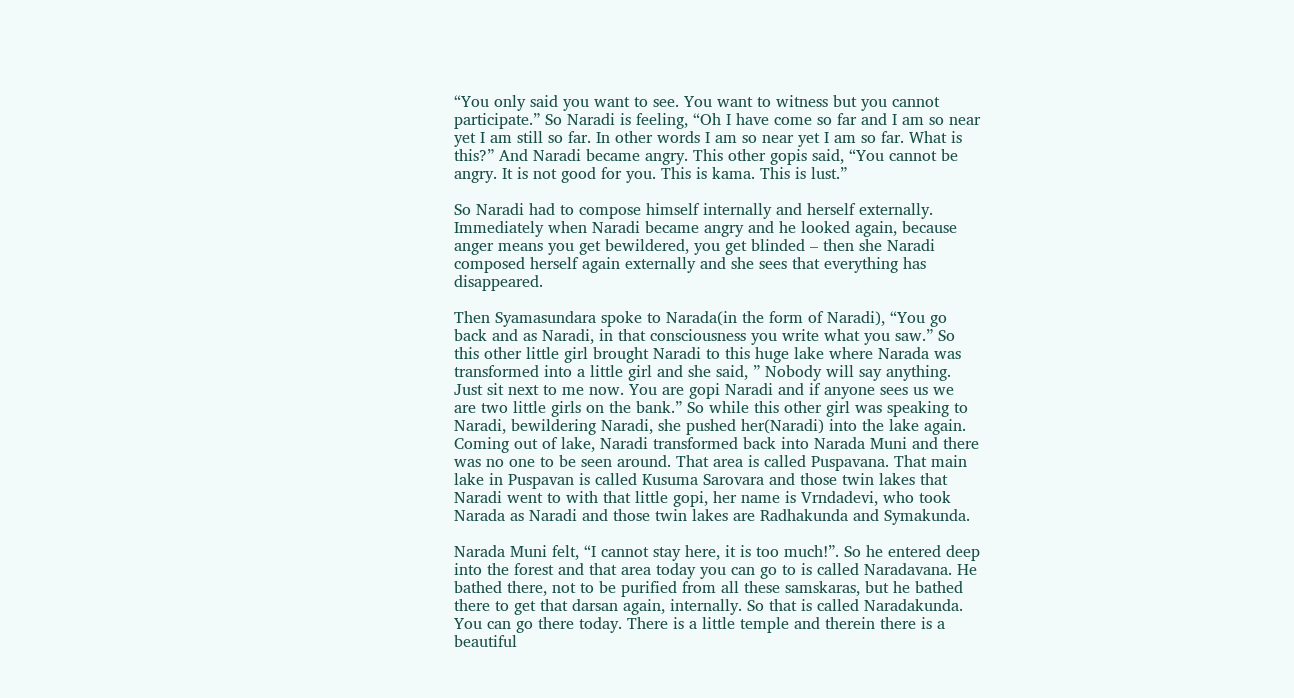“You only said you want to see. You want to witness but you cannot participate.” So Naradi is feeling, “Oh I have come so far and I am so near yet I am still so far. In other words I am so near yet I am so far. What is this?” And Naradi became angry. This other gopis said, “You cannot be angry. It is not good for you. This is kama. This is lust.”

So Naradi had to compose himself internally and herself externally. Immediately when Naradi became angry and he looked again, because anger means you get bewildered, you get blinded – then she Naradi composed herself again externally and she sees that everything has disappeared.

Then Syamasundara spoke to Narada(in the form of Naradi), “You go back and as Naradi, in that consciousness you write what you saw.” So this other little girl brought Naradi to this huge lake where Narada was transformed into a little girl and she said, ” Nobody will say anything. Just sit next to me now. You are gopi Naradi and if anyone sees us we are two little girls on the bank.” So while this other girl was speaking to Naradi, bewildering Naradi, she pushed her(Naradi) into the lake again. Coming out of lake, Naradi transformed back into Narada Muni and there was no one to be seen around. That area is called Puspavana. That main lake in Puspavan is called Kusuma Sarovara and those twin lakes that Naradi went to with that little gopi, her name is Vrndadevi, who took Narada as Naradi and those twin lakes are Radhakunda and Symakunda.

Narada Muni felt, “I cannot stay here, it is too much!”. So he entered deep into the forest and that area today you can go to is called Naradavana. He bathed there, not to be purified from all these samskaras, but he bathed there to get that darsan again, internally. So that is called Naradakunda. You can go there today. There is a little temple and therein there is a beautiful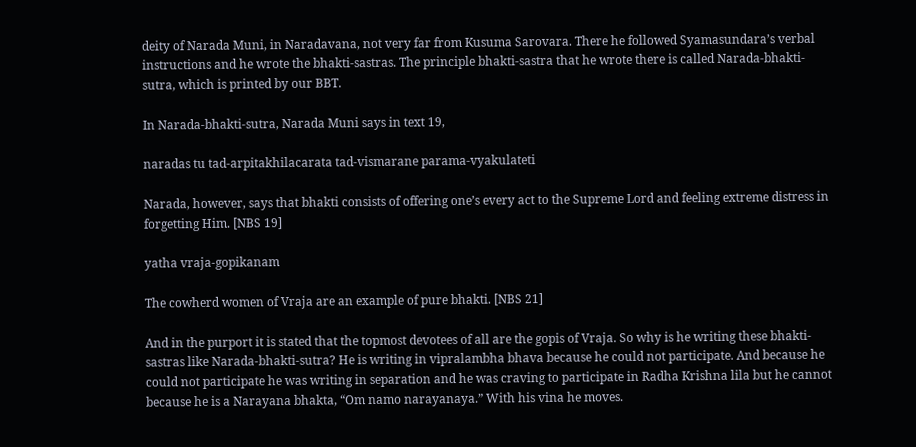deity of Narada Muni, in Naradavana, not very far from Kusuma Sarovara. There he followed Syamasundara’s verbal instructions and he wrote the bhakti-sastras. The principle bhakti-sastra that he wrote there is called Narada-bhakti-sutra, which is printed by our BBT.

In Narada-bhakti-sutra, Narada Muni says in text 19,

naradas tu tad-arpitakhilacarata tad-vismarane parama-vyakulateti

Narada, however, says that bhakti consists of offering one’s every act to the Supreme Lord and feeling extreme distress in forgetting Him. [NBS 19]

yatha vraja-gopikanam

The cowherd women of Vraja are an example of pure bhakti. [NBS 21]

And in the purport it is stated that the topmost devotees of all are the gopis of Vraja. So why is he writing these bhakti-sastras like Narada-bhakti-sutra? He is writing in vipralambha bhava because he could not participate. And because he could not participate he was writing in separation and he was craving to participate in Radha Krishna lila but he cannot because he is a Narayana bhakta, “Om namo narayanaya.” With his vina he moves.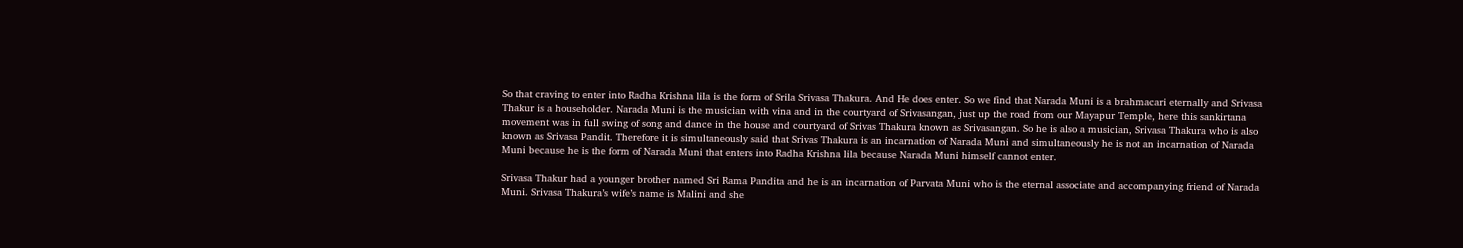So that craving to enter into Radha Krishna lila is the form of Srila Srivasa Thakura. And He does enter. So we find that Narada Muni is a brahmacari eternally and Srivasa Thakur is a householder. Narada Muni is the musician with vina and in the courtyard of Srivasangan, just up the road from our Mayapur Temple, here this sankirtana movement was in full swing of song and dance in the house and courtyard of Srivas Thakura known as Srivasangan. So he is also a musician, Srivasa Thakura who is also known as Srivasa Pandit. Therefore it is simultaneously said that Srivas Thakura is an incarnation of Narada Muni and simultaneously he is not an incarnation of Narada Muni because he is the form of Narada Muni that enters into Radha Krishna lila because Narada Muni himself cannot enter.

Srivasa Thakur had a younger brother named Sri Rama Pandita and he is an incarnation of Parvata Muni who is the eternal associate and accompanying friend of Narada Muni. Srivasa Thakura’s wife’s name is Malini and she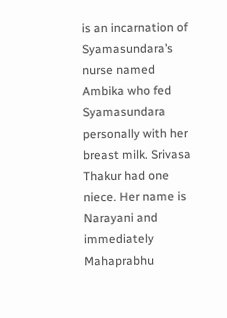is an incarnation of Syamasundara’s nurse named Ambika who fed Syamasundara personally with her breast milk. Srivasa Thakur had one niece. Her name is Narayani and immediately Mahaprabhu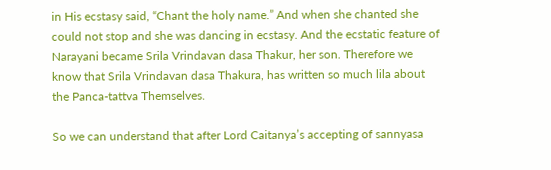in His ecstasy said, “Chant the holy name.” And when she chanted she could not stop and she was dancing in ecstasy. And the ecstatic feature of Narayani became Srila Vrindavan dasa Thakur, her son. Therefore we know that Srila Vrindavan dasa Thakura, has written so much lila about the Panca-tattva Themselves.

So we can understand that after Lord Caitanya’s accepting of sannyasa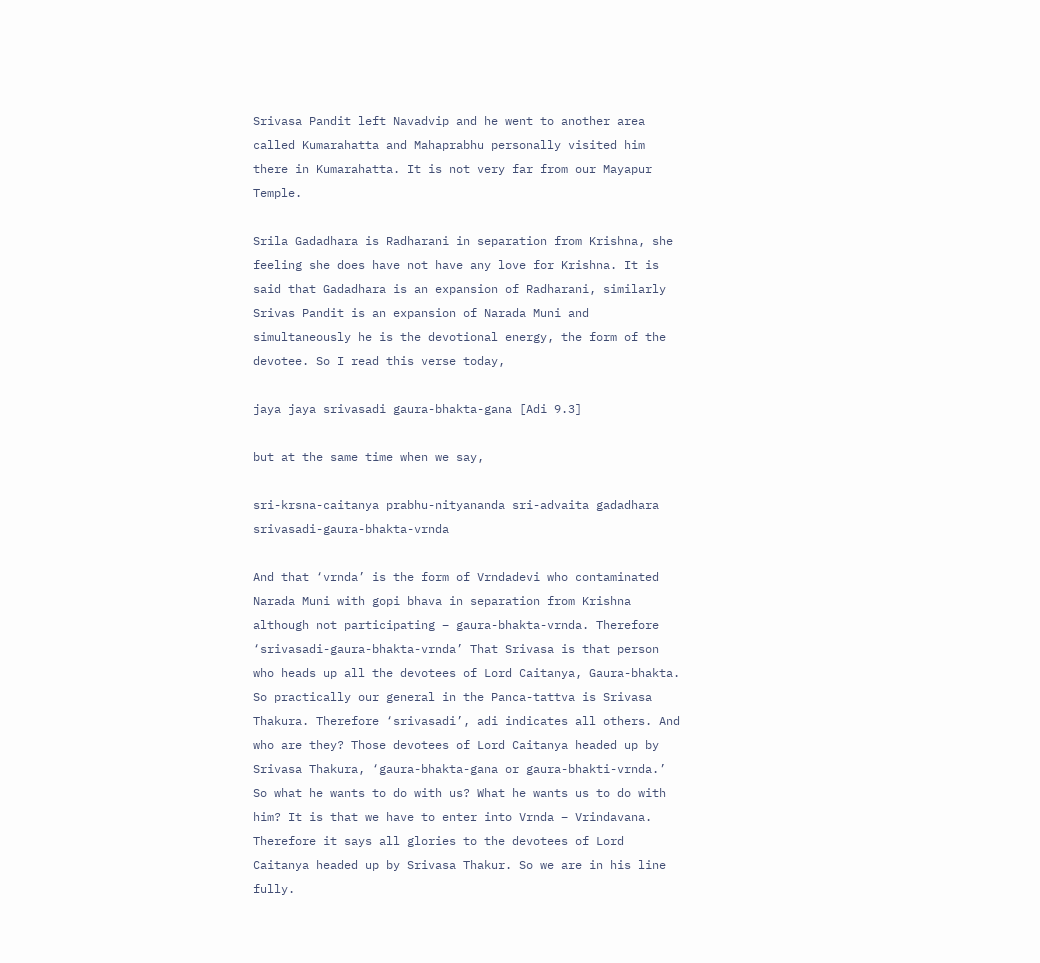Srivasa Pandit left Navadvip and he went to another area called Kumarahatta and Mahaprabhu personally visited him there in Kumarahatta. It is not very far from our Mayapur Temple.

Srila Gadadhara is Radharani in separation from Krishna, she feeling she does have not have any love for Krishna. It is said that Gadadhara is an expansion of Radharani, similarly Srivas Pandit is an expansion of Narada Muni and simultaneously he is the devotional energy, the form of the devotee. So I read this verse today,

jaya jaya srivasadi gaura-bhakta-gana [Adi 9.3]

but at the same time when we say,

sri-krsna-caitanya prabhu-nityananda sri-advaita gadadhara srivasadi-gaura-bhakta-vrnda

And that ‘vrnda’ is the form of Vrndadevi who contaminated Narada Muni with gopi bhava in separation from Krishna although not participating – gaura-bhakta-vrnda. Therefore ‘srivasadi-gaura-bhakta-vrnda’ That Srivasa is that person who heads up all the devotees of Lord Caitanya, Gaura-bhakta. So practically our general in the Panca-tattva is Srivasa Thakura. Therefore ‘srivasadi’, adi indicates all others. And who are they? Those devotees of Lord Caitanya headed up by Srivasa Thakura, ‘gaura-bhakta-gana or gaura-bhakti-vrnda.’ So what he wants to do with us? What he wants us to do with him? It is that we have to enter into Vrnda – Vrindavana. Therefore it says all glories to the devotees of Lord Caitanya headed up by Srivasa Thakur. So we are in his line fully.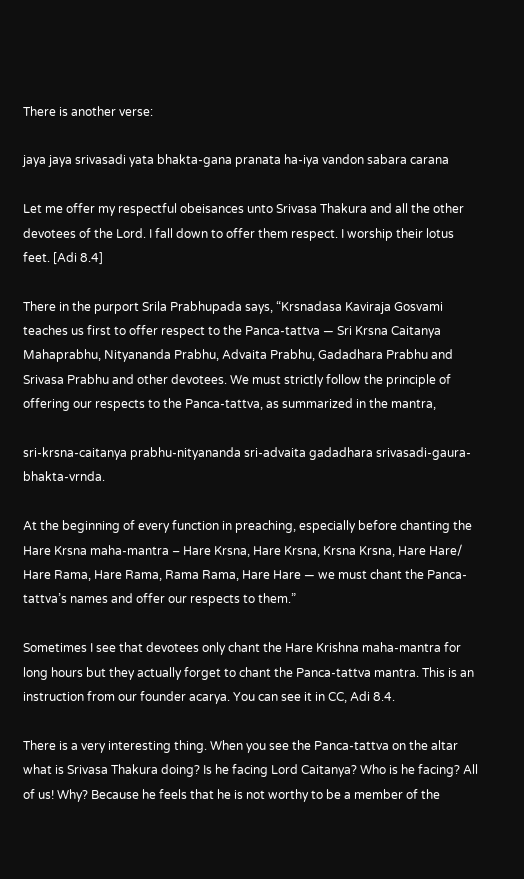There is another verse:

jaya jaya srivasadi yata bhakta-gana pranata ha-iya vandon sabara carana

Let me offer my respectful obeisances unto Srivasa Thakura and all the other devotees of the Lord. I fall down to offer them respect. I worship their lotus feet. [Adi 8.4]

There in the purport Srila Prabhupada says, “Krsnadasa Kaviraja Gosvami teaches us first to offer respect to the Panca-tattva — Sri Krsna Caitanya Mahaprabhu, Nityananda Prabhu, Advaita Prabhu, Gadadhara Prabhu and Srivasa Prabhu and other devotees. We must strictly follow the principle of offering our respects to the Panca-tattva, as summarized in the mantra,

sri-krsna-caitanya prabhu-nityananda sri-advaita gadadhara srivasadi-gaura-bhakta-vrnda.

At the beginning of every function in preaching, especially before chanting the Hare Krsna maha-mantra – Hare Krsna, Hare Krsna, Krsna Krsna, Hare Hare/ Hare Rama, Hare Rama, Rama Rama, Hare Hare — we must chant the Panca-tattva’s names and offer our respects to them.”

Sometimes I see that devotees only chant the Hare Krishna maha-mantra for long hours but they actually forget to chant the Panca-tattva mantra. This is an instruction from our founder acarya. You can see it in CC, Adi 8.4.

There is a very interesting thing. When you see the Panca-tattva on the altar what is Srivasa Thakura doing? Is he facing Lord Caitanya? Who is he facing? All of us! Why? Because he feels that he is not worthy to be a member of the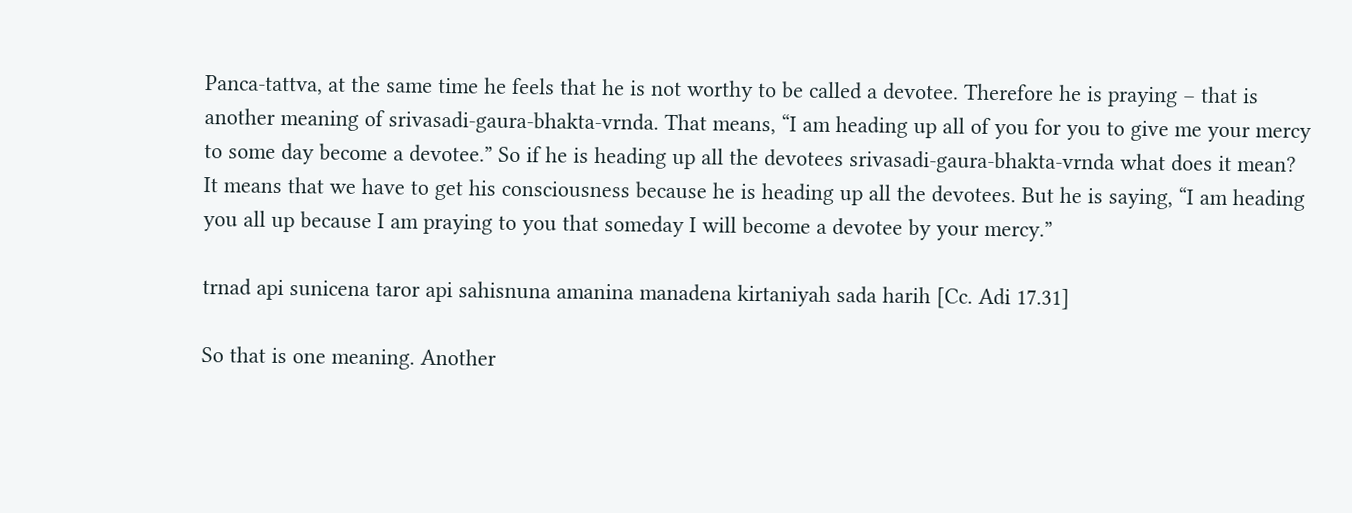Panca-tattva, at the same time he feels that he is not worthy to be called a devotee. Therefore he is praying – that is another meaning of srivasadi-gaura-bhakta-vrnda. That means, “I am heading up all of you for you to give me your mercy to some day become a devotee.” So if he is heading up all the devotees srivasadi-gaura-bhakta-vrnda what does it mean? It means that we have to get his consciousness because he is heading up all the devotees. But he is saying, “I am heading you all up because I am praying to you that someday I will become a devotee by your mercy.”

trnad api sunicena taror api sahisnuna amanina manadena kirtaniyah sada harih [Cc. Adi 17.31]

So that is one meaning. Another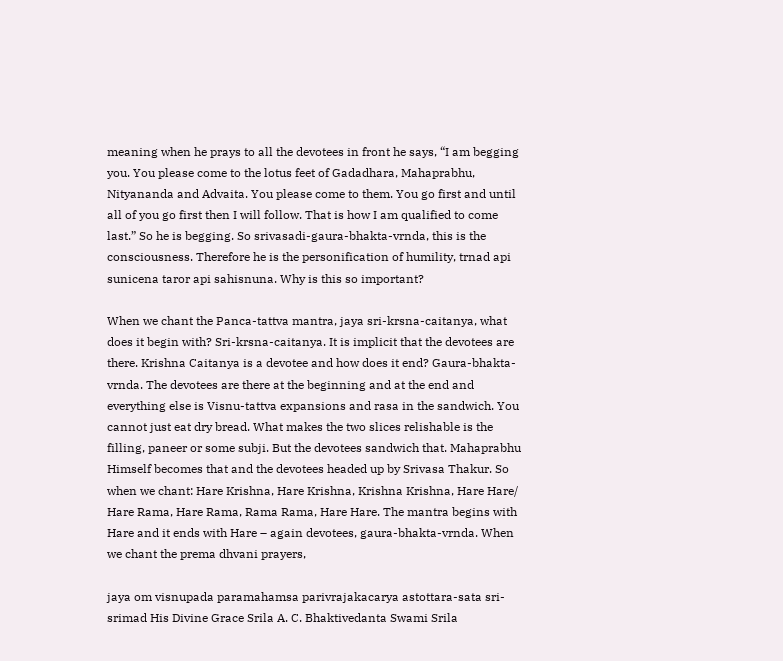meaning when he prays to all the devotees in front he says, “I am begging you. You please come to the lotus feet of Gadadhara, Mahaprabhu, Nityananda and Advaita. You please come to them. You go first and until all of you go first then I will follow. That is how I am qualified to come last.” So he is begging. So srivasadi-gaura-bhakta-vrnda, this is the consciousness. Therefore he is the personification of humility, trnad api sunicena taror api sahisnuna. Why is this so important?

When we chant the Panca-tattva mantra, jaya sri-krsna-caitanya, what does it begin with? Sri-krsna-caitanya. It is implicit that the devotees are there. Krishna Caitanya is a devotee and how does it end? Gaura-bhakta-vrnda. The devotees are there at the beginning and at the end and everything else is Visnu-tattva expansions and rasa in the sandwich. You cannot just eat dry bread. What makes the two slices relishable is the filling, paneer or some subji. But the devotees sandwich that. Mahaprabhu Himself becomes that and the devotees headed up by Srivasa Thakur. So when we chant: Hare Krishna, Hare Krishna, Krishna Krishna, Hare Hare/ Hare Rama, Hare Rama, Rama Rama, Hare Hare. The mantra begins with Hare and it ends with Hare – again devotees, gaura-bhakta-vrnda. When we chant the prema dhvani prayers,

jaya om visnupada paramahamsa parivrajakacarya astottara-sata sri-srimad His Divine Grace Srila A. C. Bhaktivedanta Swami Srila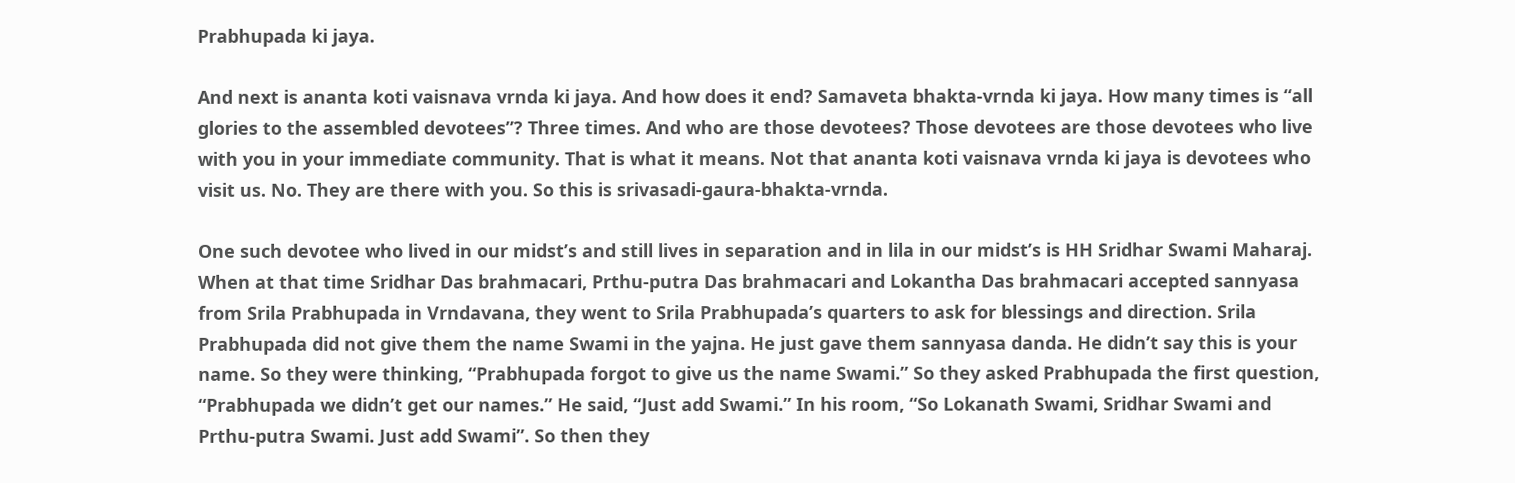Prabhupada ki jaya.

And next is ananta koti vaisnava vrnda ki jaya. And how does it end? Samaveta bhakta-vrnda ki jaya. How many times is “all glories to the assembled devotees”? Three times. And who are those devotees? Those devotees are those devotees who live with you in your immediate community. That is what it means. Not that ananta koti vaisnava vrnda ki jaya is devotees who visit us. No. They are there with you. So this is srivasadi-gaura-bhakta-vrnda.

One such devotee who lived in our midst’s and still lives in separation and in lila in our midst’s is HH Sridhar Swami Maharaj. When at that time Sridhar Das brahmacari, Prthu-putra Das brahmacari and Lokantha Das brahmacari accepted sannyasa from Srila Prabhupada in Vrndavana, they went to Srila Prabhupada’s quarters to ask for blessings and direction. Srila Prabhupada did not give them the name Swami in the yajna. He just gave them sannyasa danda. He didn’t say this is your name. So they were thinking, “Prabhupada forgot to give us the name Swami.” So they asked Prabhupada the first question, “Prabhupada we didn’t get our names.” He said, “Just add Swami.” In his room, “So Lokanath Swami, Sridhar Swami and Prthu-putra Swami. Just add Swami”. So then they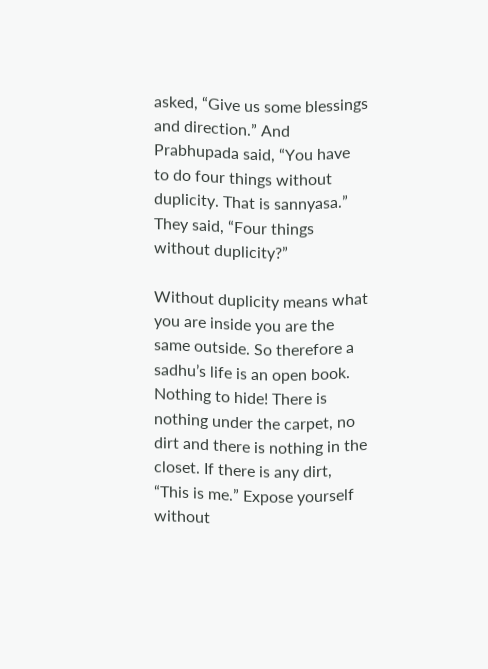asked, “Give us some blessings and direction.” And Prabhupada said, “You have to do four things without duplicity. That is sannyasa.” They said, “Four things without duplicity?”

Without duplicity means what you are inside you are the same outside. So therefore a sadhu’s life is an open book. Nothing to hide! There is nothing under the carpet, no dirt and there is nothing in the closet. If there is any dirt, “This is me.” Expose yourself without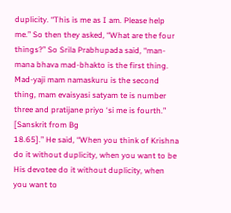duplicity. “This is me as I am. Please help me.” So then they asked, “What are the four things?” So Srila Prabhupada said, “man-mana bhava mad-bhakto is the first thing. Mad-yaji mam namaskuru is the second thing, mam evaisyasi satyam te is number three and pratijane priyo ‘si me is fourth.” [Sanskrit from Bg
18.65].” He said, “When you think of Krishna do it without duplicity, when you want to be His devotee do it without duplicity, when you want to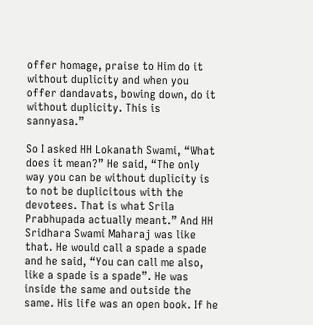offer homage, praise to Him do it without duplicity and when you offer dandavats, bowing down, do it without duplicity. This is sannyasa.”

So I asked HH Lokanath Swami, “What does it mean?” He said, “The only way you can be without duplicity is to not be duplicitous with the devotees. That is what Srila Prabhupada actually meant.” And HH Sridhara Swami Maharaj was like that. He would call a spade a spade and he said, “You can call me also, like a spade is a spade”. He was inside the same and outside the same. His life was an open book. If he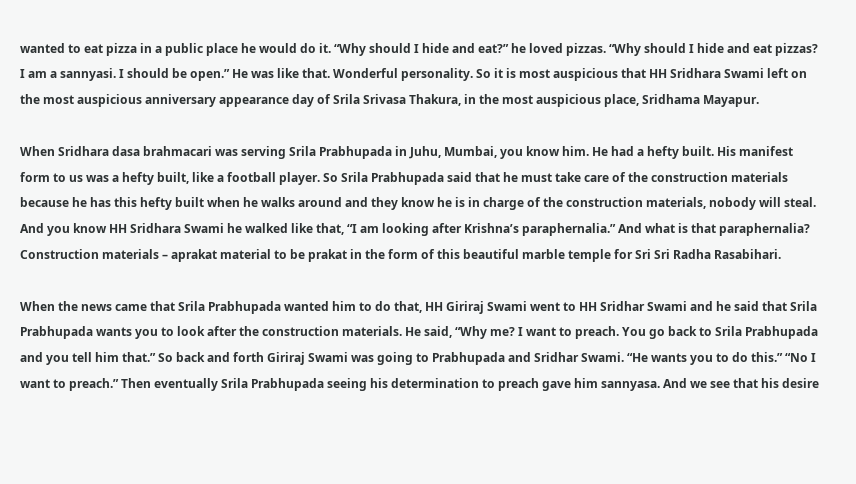wanted to eat pizza in a public place he would do it. “Why should I hide and eat?” he loved pizzas. “Why should I hide and eat pizzas? I am a sannyasi. I should be open.” He was like that. Wonderful personality. So it is most auspicious that HH Sridhara Swami left on the most auspicious anniversary appearance day of Srila Srivasa Thakura, in the most auspicious place, Sridhama Mayapur.

When Sridhara dasa brahmacari was serving Srila Prabhupada in Juhu, Mumbai, you know him. He had a hefty built. His manifest form to us was a hefty built, like a football player. So Srila Prabhupada said that he must take care of the construction materials because he has this hefty built when he walks around and they know he is in charge of the construction materials, nobody will steal. And you know HH Sridhara Swami he walked like that, “I am looking after Krishna’s paraphernalia.” And what is that paraphernalia? Construction materials – aprakat material to be prakat in the form of this beautiful marble temple for Sri Sri Radha Rasabihari.

When the news came that Srila Prabhupada wanted him to do that, HH Giriraj Swami went to HH Sridhar Swami and he said that Srila Prabhupada wants you to look after the construction materials. He said, “Why me? I want to preach. You go back to Srila Prabhupada and you tell him that.” So back and forth Giriraj Swami was going to Prabhupada and Sridhar Swami. “He wants you to do this.” “No I want to preach.” Then eventually Srila Prabhupada seeing his determination to preach gave him sannyasa. And we see that his desire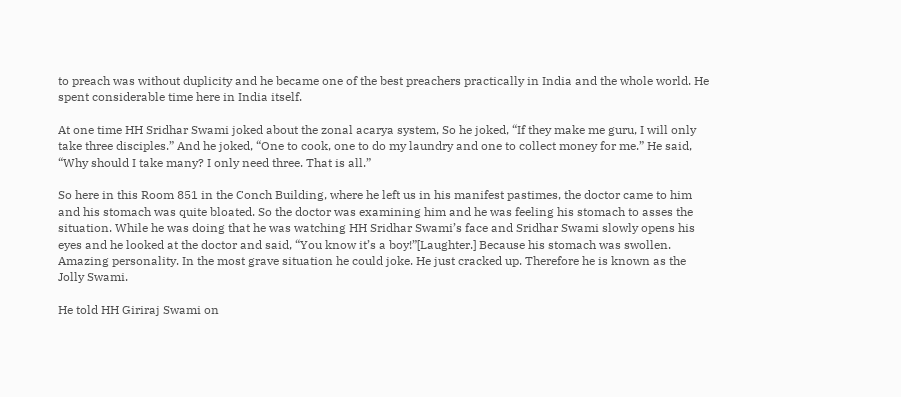to preach was without duplicity and he became one of the best preachers practically in India and the whole world. He spent considerable time here in India itself.

At one time HH Sridhar Swami joked about the zonal acarya system, So he joked, “If they make me guru, I will only take three disciples.” And he joked, “One to cook, one to do my laundry and one to collect money for me.” He said, “Why should I take many? I only need three. That is all.”

So here in this Room 851 in the Conch Building, where he left us in his manifest pastimes, the doctor came to him and his stomach was quite bloated. So the doctor was examining him and he was feeling his stomach to asses the situation. While he was doing that he was watching HH Sridhar Swami’s face and Sridhar Swami slowly opens his eyes and he looked at the doctor and said, “You know it’s a boy!”[Laughter.] Because his stomach was swollen. Amazing personality. In the most grave situation he could joke. He just cracked up. Therefore he is known as the Jolly Swami.

He told HH Giriraj Swami on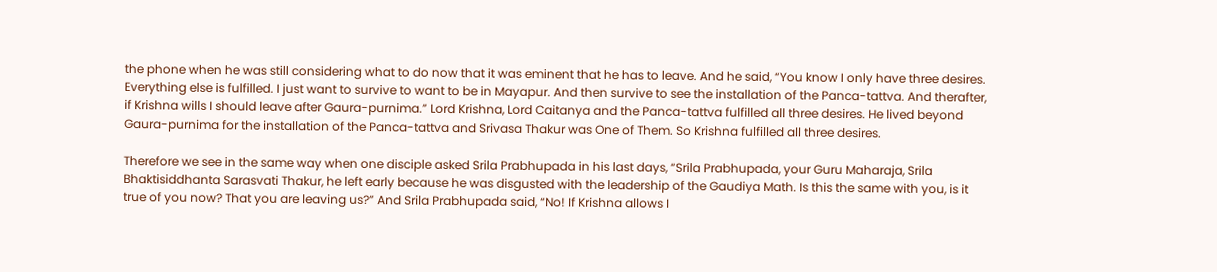the phone when he was still considering what to do now that it was eminent that he has to leave. And he said, “You know I only have three desires. Everything else is fulfilled. I just want to survive to want to be in Mayapur. And then survive to see the installation of the Panca-tattva. And therafter, if Krishna wills I should leave after Gaura-purnima.” Lord Krishna, Lord Caitanya and the Panca-tattva fulfilled all three desires. He lived beyond Gaura-purnima for the installation of the Panca-tattva and Srivasa Thakur was One of Them. So Krishna fulfilled all three desires.

Therefore we see in the same way when one disciple asked Srila Prabhupada in his last days, “Srila Prabhupada, your Guru Maharaja, Srila Bhaktisiddhanta Sarasvati Thakur, he left early because he was disgusted with the leadership of the Gaudiya Math. Is this the same with you, is it true of you now? That you are leaving us?” And Srila Prabhupada said, “No! If Krishna allows I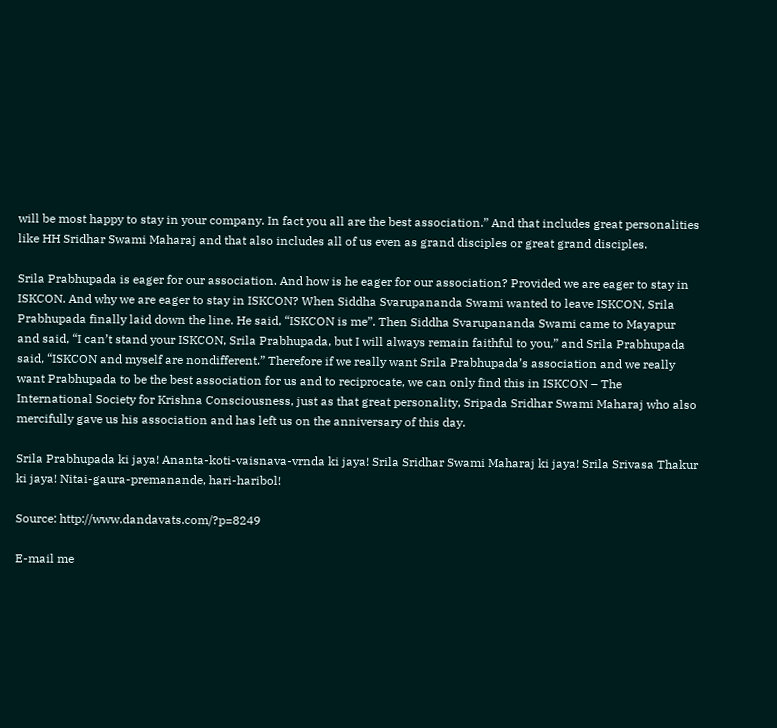will be most happy to stay in your company. In fact you all are the best association.” And that includes great personalities like HH Sridhar Swami Maharaj and that also includes all of us even as grand disciples or great grand disciples.

Srila Prabhupada is eager for our association. And how is he eager for our association? Provided we are eager to stay in ISKCON. And why we are eager to stay in ISKCON? When Siddha Svarupananda Swami wanted to leave ISKCON, Srila Prabhupada finally laid down the line. He said, “ISKCON is me”. Then Siddha Svarupananda Swami came to Mayapur and said, “I can’t stand your ISKCON, Srila Prabhupada, but I will always remain faithful to you,” and Srila Prabhupada said, “ISKCON and myself are nondifferent.” Therefore if we really want Srila Prabhupada’s association and we really want Prabhupada to be the best association for us and to reciprocate, we can only find this in ISKCON – The International Society for Krishna Consciousness, just as that great personality, Sripada Sridhar Swami Maharaj who also mercifully gave us his association and has left us on the anniversary of this day.

Srila Prabhupada ki jaya! Ananta-koti-vaisnava-vrnda ki jaya! Srila Sridhar Swami Maharaj ki jaya! Srila Srivasa Thakur ki jaya! Nitai-gaura-premanande, hari-haribol!

Source: http://www.dandavats.com/?p=8249

E-mail me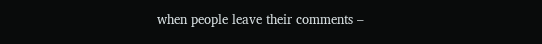when people leave their comments –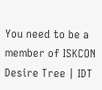You need to be a member of ISKCON Desire Tree | IDT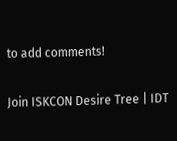to add comments!

Join ISKCON Desire Tree | IDT